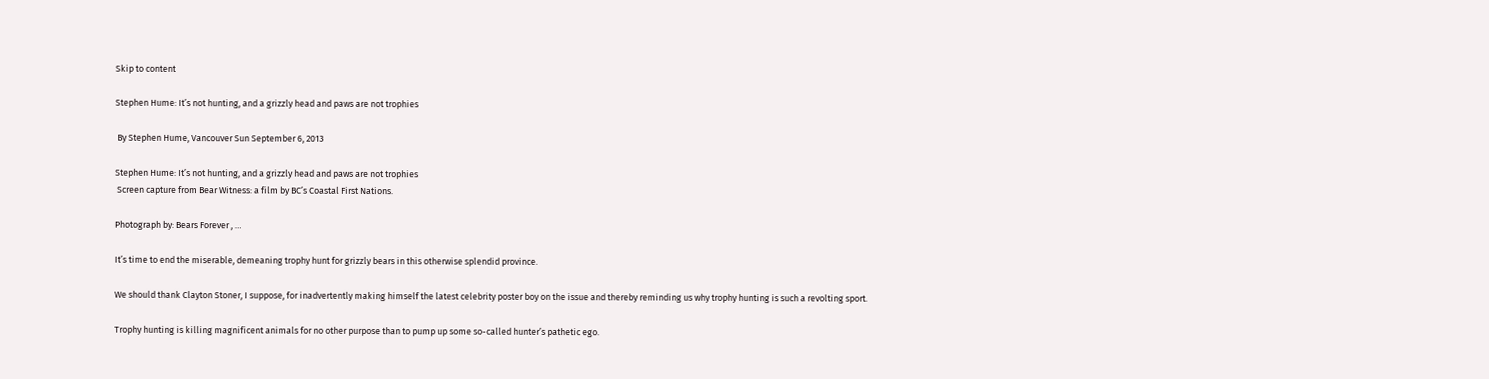Skip to content

Stephen Hume: It’s not hunting, and a grizzly head and paws are not trophies

 By Stephen Hume, Vancouver Sun September 6, 2013

Stephen Hume: It’s not hunting, and a grizzly head and paws are not trophies
 Screen capture from Bear Witness: a film by BC’s Coastal First Nations.

Photograph by: Bears Forever , …

It’s time to end the miserable, demeaning trophy hunt for grizzly bears in this otherwise splendid province.

We should thank Clayton Stoner, I suppose, for inadvertently making himself the latest celebrity poster boy on the issue and thereby reminding us why trophy hunting is such a revolting sport.

Trophy hunting is killing magnificent animals for no other purpose than to pump up some so-called hunter’s pathetic ego.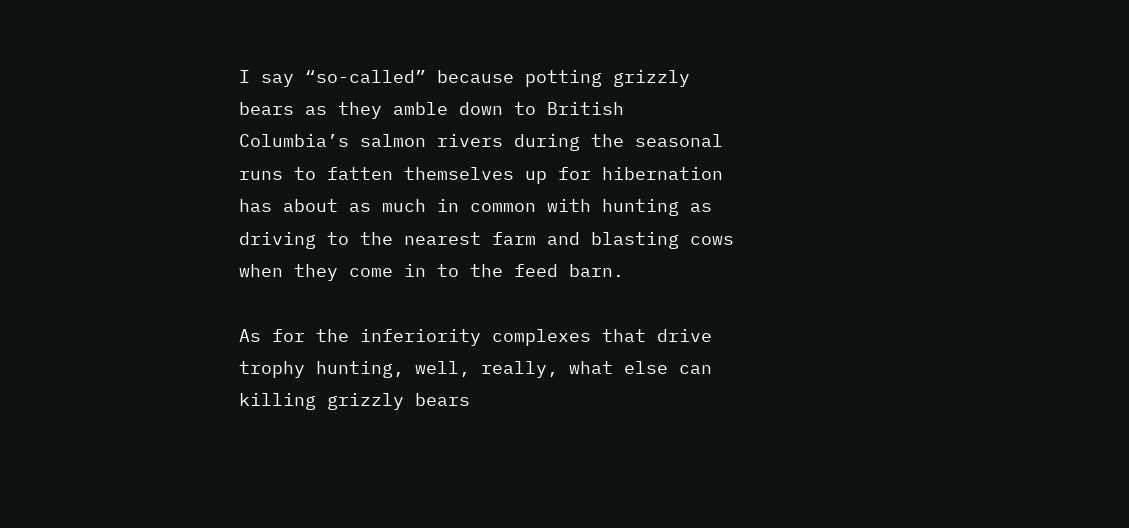I say “so-called” because potting grizzly bears as they amble down to British Columbia’s salmon rivers during the seasonal runs to fatten themselves up for hibernation has about as much in common with hunting as driving to the nearest farm and blasting cows when they come in to the feed barn.

As for the inferiority complexes that drive trophy hunting, well, really, what else can killing grizzly bears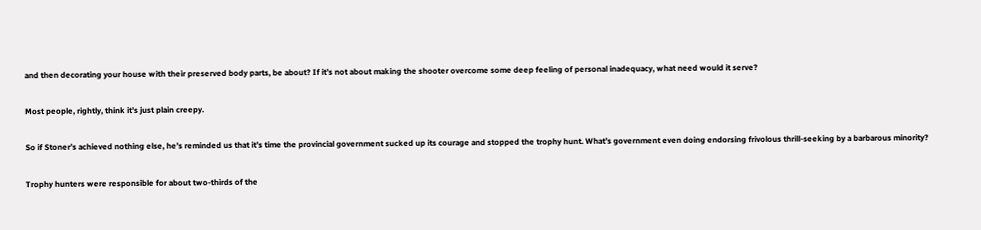and then decorating your house with their preserved body parts, be about? If it’s not about making the shooter overcome some deep feeling of personal inadequacy, what need would it serve?

Most people, rightly, think it’s just plain creepy.

So if Stoner’s achieved nothing else, he’s reminded us that it’s time the provincial government sucked up its courage and stopped the trophy hunt. What’s government even doing endorsing frivolous thrill-seeking by a barbarous minority?

Trophy hunters were responsible for about two-thirds of the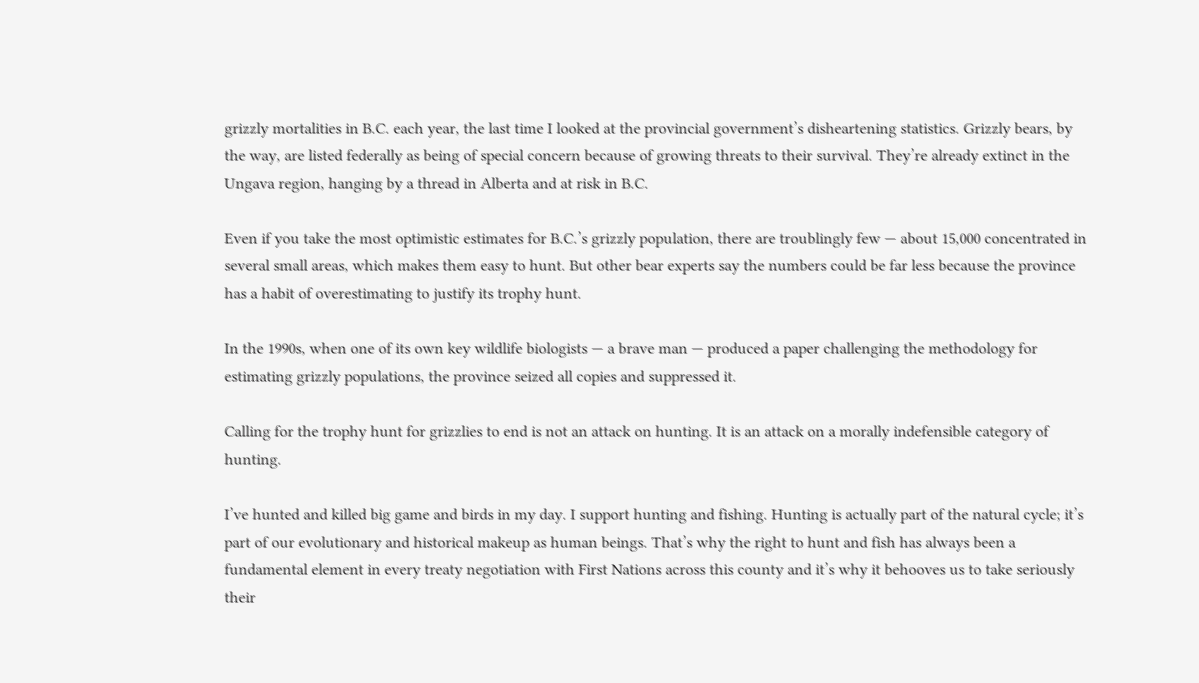grizzly mortalities in B.C. each year, the last time I looked at the provincial government’s disheartening statistics. Grizzly bears, by the way, are listed federally as being of special concern because of growing threats to their survival. They’re already extinct in the Ungava region, hanging by a thread in Alberta and at risk in B.C.

Even if you take the most optimistic estimates for B.C.’s grizzly population, there are troublingly few — about 15,000 concentrated in several small areas, which makes them easy to hunt. But other bear experts say the numbers could be far less because the province has a habit of overestimating to justify its trophy hunt.

In the 1990s, when one of its own key wildlife biologists — a brave man — produced a paper challenging the methodology for estimating grizzly populations, the province seized all copies and suppressed it.

Calling for the trophy hunt for grizzlies to end is not an attack on hunting. It is an attack on a morally indefensible category of hunting.

I’ve hunted and killed big game and birds in my day. I support hunting and fishing. Hunting is actually part of the natural cycle; it’s part of our evolutionary and historical makeup as human beings. That’s why the right to hunt and fish has always been a fundamental element in every treaty negotiation with First Nations across this county and it’s why it behooves us to take seriously their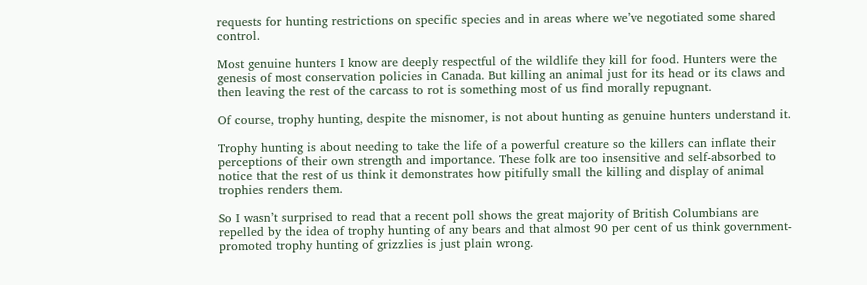requests for hunting restrictions on specific species and in areas where we’ve negotiated some shared control.

Most genuine hunters I know are deeply respectful of the wildlife they kill for food. Hunters were the genesis of most conservation policies in Canada. But killing an animal just for its head or its claws and then leaving the rest of the carcass to rot is something most of us find morally repugnant.

Of course, trophy hunting, despite the misnomer, is not about hunting as genuine hunters understand it.

Trophy hunting is about needing to take the life of a powerful creature so the killers can inflate their perceptions of their own strength and importance. These folk are too insensitive and self-absorbed to notice that the rest of us think it demonstrates how pitifully small the killing and display of animal trophies renders them.

So I wasn’t surprised to read that a recent poll shows the great majority of British Columbians are repelled by the idea of trophy hunting of any bears and that almost 90 per cent of us think government-promoted trophy hunting of grizzlies is just plain wrong.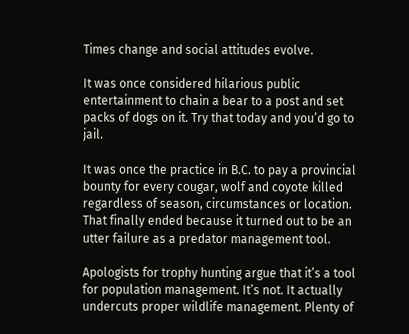Times change and social attitudes evolve.

It was once considered hilarious public entertainment to chain a bear to a post and set packs of dogs on it. Try that today and you’d go to jail.

It was once the practice in B.C. to pay a provincial bounty for every cougar, wolf and coyote killed regardless of season, circumstances or location. That finally ended because it turned out to be an utter failure as a predator management tool.

Apologists for trophy hunting argue that it’s a tool for population management. It’s not. It actually undercuts proper wildlife management. Plenty of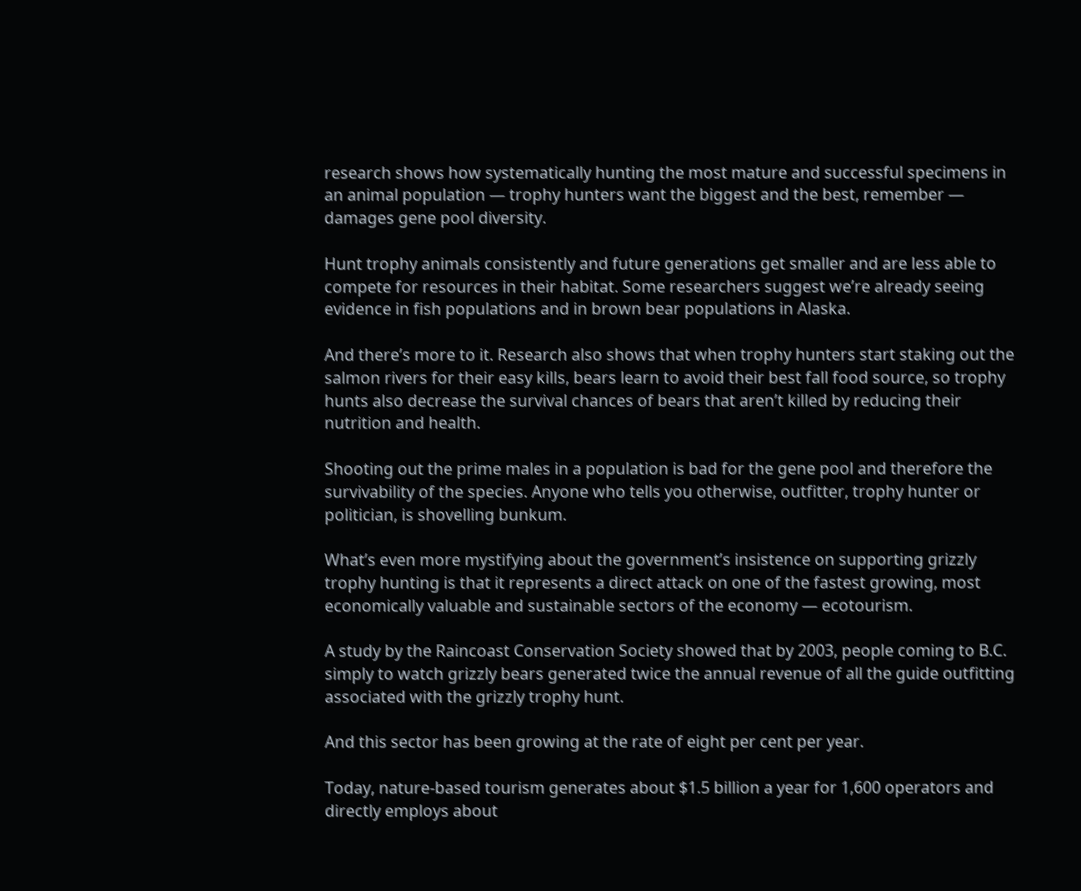research shows how systematically hunting the most mature and successful specimens in an animal population — trophy hunters want the biggest and the best, remember — damages gene pool diversity.

Hunt trophy animals consistently and future generations get smaller and are less able to compete for resources in their habitat. Some researchers suggest we’re already seeing evidence in fish populations and in brown bear populations in Alaska.

And there’s more to it. Research also shows that when trophy hunters start staking out the salmon rivers for their easy kills, bears learn to avoid their best fall food source, so trophy hunts also decrease the survival chances of bears that aren’t killed by reducing their nutrition and health.

Shooting out the prime males in a population is bad for the gene pool and therefore the survivability of the species. Anyone who tells you otherwise, outfitter, trophy hunter or politician, is shovelling bunkum.

What’s even more mystifying about the government’s insistence on supporting grizzly trophy hunting is that it represents a direct attack on one of the fastest growing, most economically valuable and sustainable sectors of the economy — ecotourism.

A study by the Raincoast Conservation Society showed that by 2003, people coming to B.C. simply to watch grizzly bears generated twice the annual revenue of all the guide outfitting associated with the grizzly trophy hunt.

And this sector has been growing at the rate of eight per cent per year.

Today, nature-based tourism generates about $1.5 billion a year for 1,600 operators and directly employs about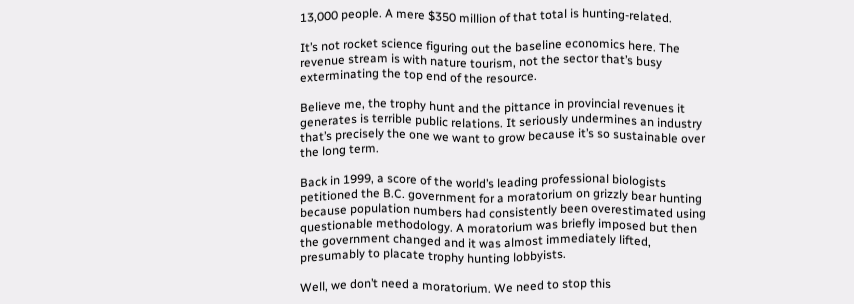13,000 people. A mere $350 million of that total is hunting-related.

It’s not rocket science figuring out the baseline economics here. The revenue stream is with nature tourism, not the sector that’s busy exterminating the top end of the resource.

Believe me, the trophy hunt and the pittance in provincial revenues it generates is terrible public relations. It seriously undermines an industry that’s precisely the one we want to grow because it’s so sustainable over the long term.

Back in 1999, a score of the world’s leading professional biologists petitioned the B.C. government for a moratorium on grizzly bear hunting because population numbers had consistently been overestimated using questionable methodology. A moratorium was briefly imposed but then the government changed and it was almost immediately lifted, presumably to placate trophy hunting lobbyists.

Well, we don’t need a moratorium. We need to stop this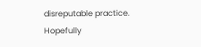disreputable practice. Hopefully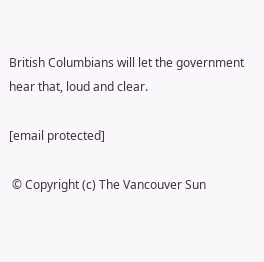British Columbians will let the government hear that, loud and clear.

[email protected]

 © Copyright (c) The Vancouver Sun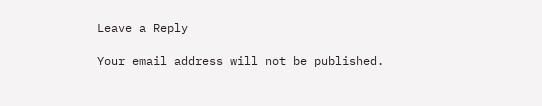Leave a Reply

Your email address will not be published.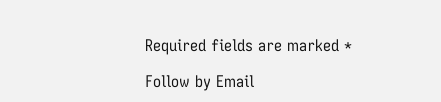Required fields are marked *

Follow by Email